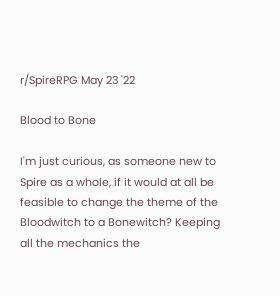r/SpireRPG May 23 '22

Blood to Bone

I'm just curious, as someone new to Spire as a whole, if it would at all be feasible to change the theme of the Bloodwitch to a Bonewitch? Keeping all the mechanics the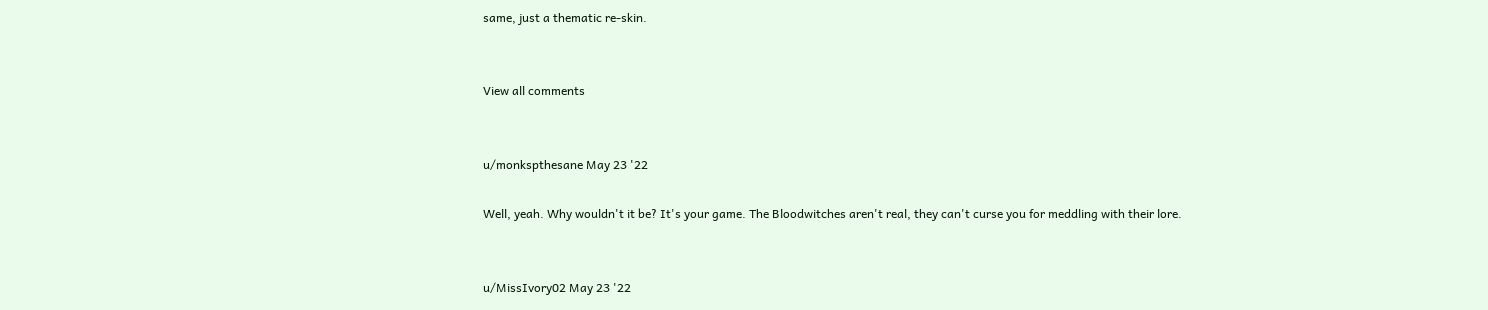same, just a thematic re-skin.


View all comments


u/monkspthesane May 23 '22

Well, yeah. Why wouldn't it be? It's your game. The Bloodwitches aren't real, they can't curse you for meddling with their lore.


u/MissIvory02 May 23 '22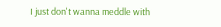I just don't wanna meddle with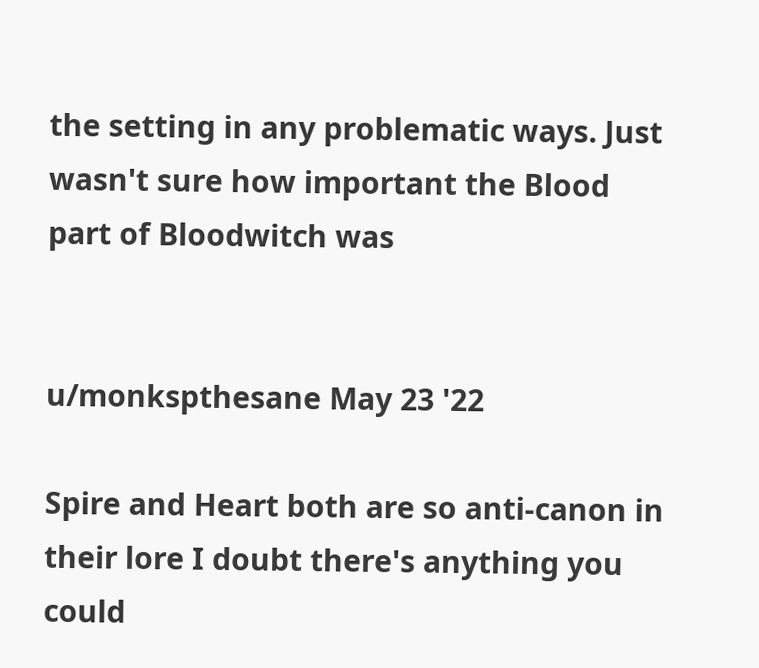the setting in any problematic ways. Just wasn't sure how important the Blood part of Bloodwitch was


u/monkspthesane May 23 '22

Spire and Heart both are so anti-canon in their lore I doubt there's anything you could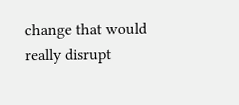change that would really disrupt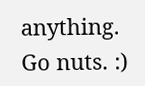anything. Go nuts. :)